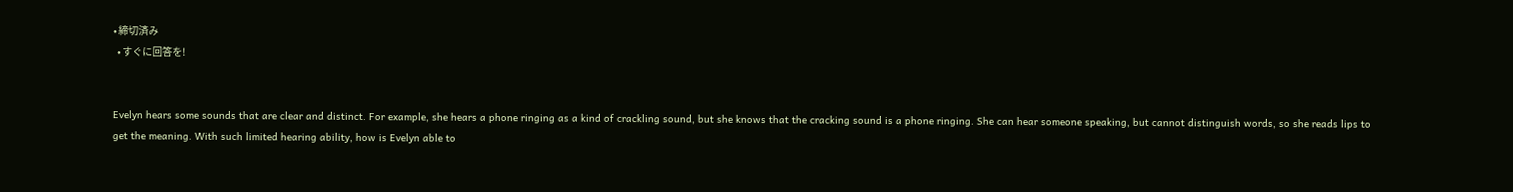• 締切済み
  • すぐに回答を!


Evelyn hears some sounds that are clear and distinct. For example, she hears a phone ringing as a kind of crackling sound, but she knows that the cracking sound is a phone ringing. She can hear someone speaking, but cannot distinguish words, so she reads lips to get the meaning. With such limited hearing ability, how is Evelyn able to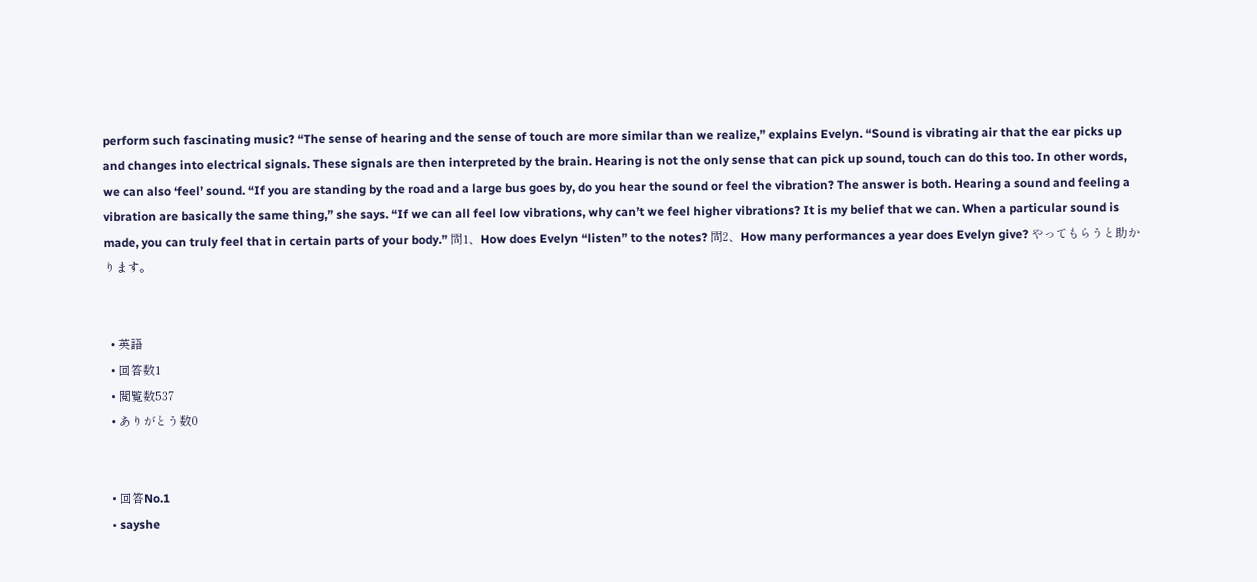perform such fascinating music? “The sense of hearing and the sense of touch are more similar than we realize,” explains Evelyn. “Sound is vibrating air that the ear picks up and changes into electrical signals. These signals are then interpreted by the brain. Hearing is not the only sense that can pick up sound, touch can do this too. In other words, we can also ‘feel’ sound. “If you are standing by the road and a large bus goes by, do you hear the sound or feel the vibration? The answer is both. Hearing a sound and feeling a vibration are basically the same thing,” she says. “If we can all feel low vibrations, why can’t we feel higher vibrations? It is my belief that we can. When a particular sound is made, you can truly feel that in certain parts of your body.” 問1、How does Evelyn “listen” to the notes? 問2、How many performances a year does Evelyn give? やってもらうと助かります。


  • 英語
  • 回答数1
  • 閲覧数537
  • ありがとう数0


  • 回答No.1
  • sayshe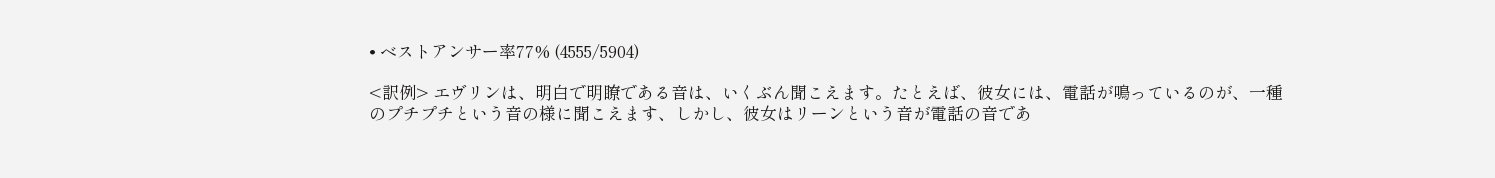• ベストアンサー率77% (4555/5904)

<訳例> エヴリンは、明白で明瞭である音は、いくぶん聞こえます。たとえば、彼女には、電話が鳴っているのが、一種のプチプチという音の様に聞こえます、しかし、彼女はリーンという音が電話の音であ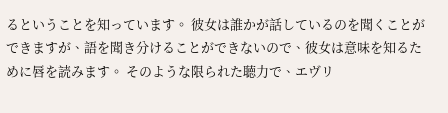るということを知っています。 彼女は誰かが話しているのを聞くことができますが、語を聞き分けることができないので、彼女は意味を知るために唇を読みます。 そのような限られた聴力で、エヴリ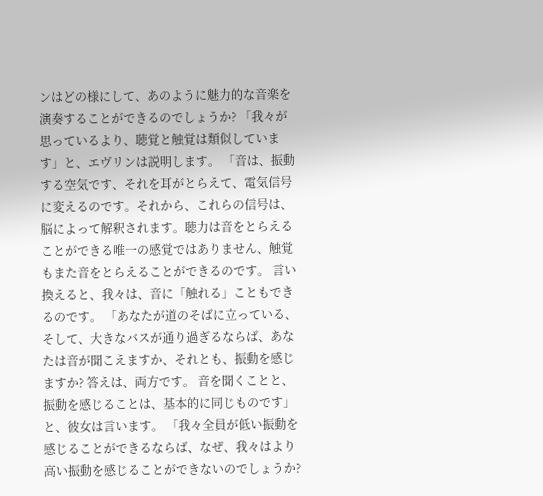ンはどの様にして、あのように魅力的な音楽を演奏することができるのでしょうか? 「我々が思っているより、聴覚と触覚は類似しています」と、エヴリンは説明します。 「音は、振動する空気です、それを耳がとらえて、電気信号に変えるのです。それから、これらの信号は、脳によって解釈されます。聴力は音をとらえることができる唯一の感覚ではありません、触覚もまた音をとらえることができるのです。 言い換えると、我々は、音に「触れる」こともできるのです。 「あなたが道のそばに立っている、そして、大きなバスが通り過ぎるならば、あなたは音が聞こえますか、それとも、振動を感じますか? 答えは、両方です。 音を聞くことと、振動を感じることは、基本的に同じものです」と、彼女は言います。 「我々全員が低い振動を感じることができるならば、なぜ、我々はより高い振動を感じることができないのでしょうか?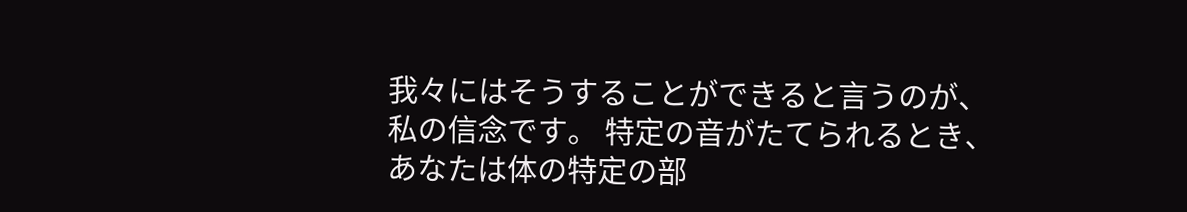我々にはそうすることができると言うのが、私の信念です。 特定の音がたてられるとき、あなたは体の特定の部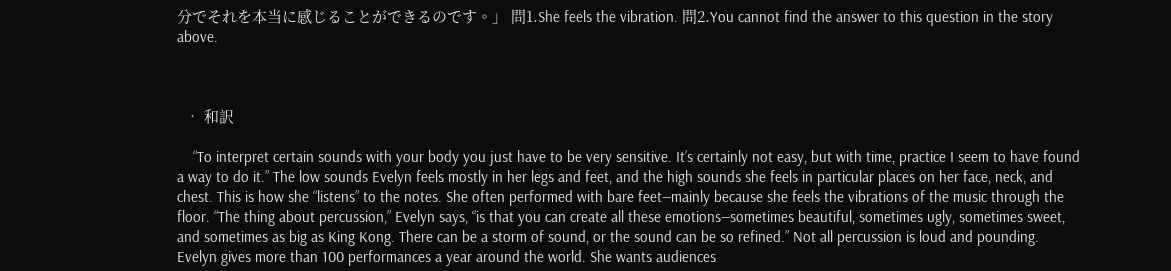分でそれを本当に感じることができるのです。」 問1.She feels the vibration. 問2.You cannot find the answer to this question in the story above.



  • 和訳

    “To interpret certain sounds with your body you just have to be very sensitive. It’s certainly not easy, but with time, practice I seem to have found a way to do it.” The low sounds Evelyn feels mostly in her legs and feet, and the high sounds she feels in particular places on her face, neck, and chest. This is how she “listens” to the notes. She often performed with bare feet―mainly because she feels the vibrations of the music through the floor. “The thing about percussion,” Evelyn says, “is that you can create all these emotions―sometimes beautiful, sometimes ugly, sometimes sweet, and sometimes as big as King Kong. There can be a storm of sound, or the sound can be so refined.” Not all percussion is loud and pounding. Evelyn gives more than 100 performances a year around the world. She wants audiences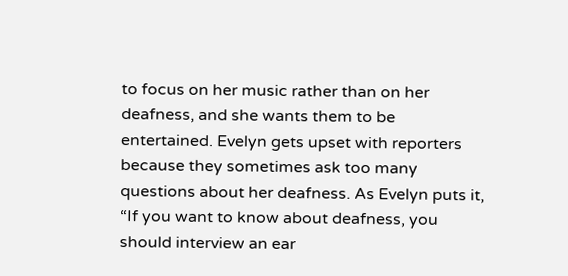to focus on her music rather than on her deafness, and she wants them to be entertained. Evelyn gets upset with reporters because they sometimes ask too many questions about her deafness. As Evelyn puts it, “If you want to know about deafness, you should interview an ear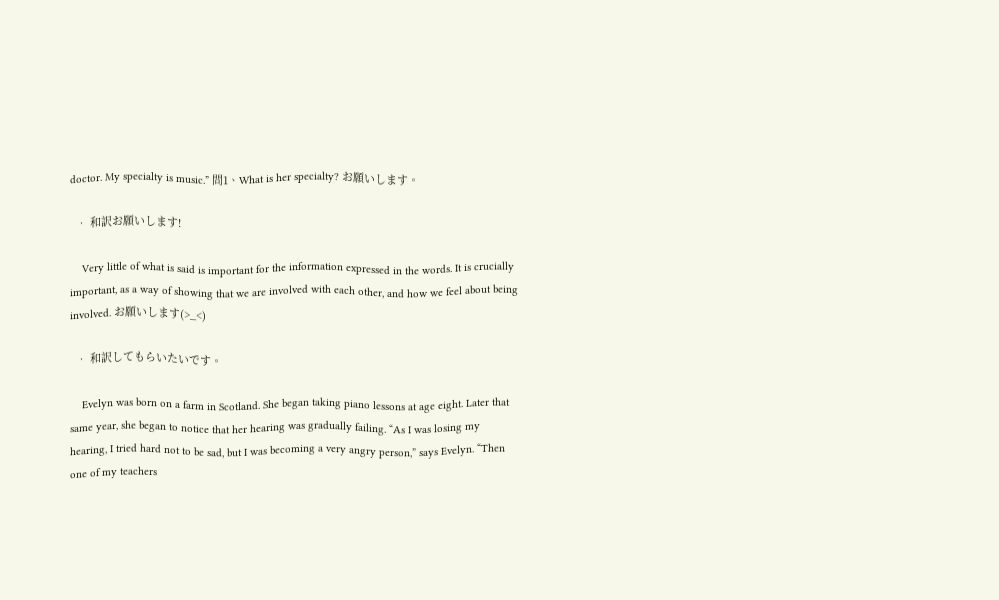doctor. My specialty is music.” 問1、What is her specialty? お願いします。

  • 和訳お願いします!

    Very little of what is said is important for the information expressed in the words. It is crucially important, as a way of showing that we are involved with each other, and how we feel about being involved. お願いします(>_<)

  • 和訳してもらいたいです。

    Evelyn was born on a farm in Scotland. She began taking piano lessons at age eight. Later that same year, she began to notice that her hearing was gradually failing. “As I was losing my hearing, I tried hard not to be sad, but I was becoming a very angry person,” says Evelyn. “Then one of my teachers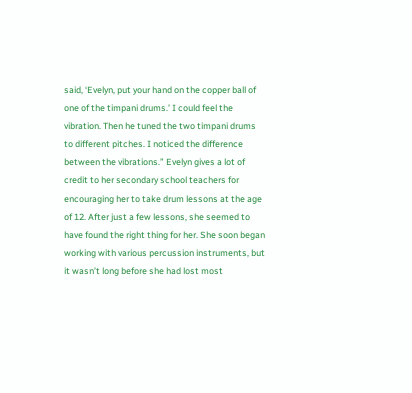said, ‘Evelyn, put your hand on the copper ball of one of the timpani drums.’ I could feel the vibration. Then he tuned the two timpani drums to different pitches. I noticed the difference between the vibrations.” Evelyn gives a lot of credit to her secondary school teachers for encouraging her to take drum lessons at the age of 12. After just a few lessons, she seemed to have found the right thing for her. She soon began working with various percussion instruments, but it wasn’t long before she had lost most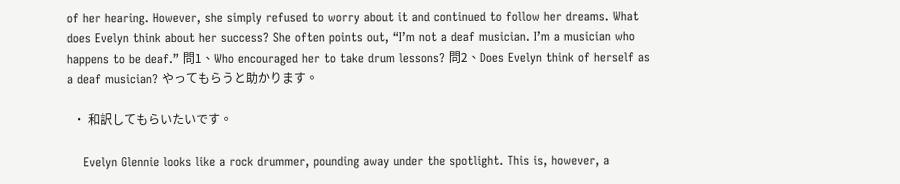of her hearing. However, she simply refused to worry about it and continued to follow her dreams. What does Evelyn think about her success? She often points out, “I’m not a deaf musician. I’m a musician who happens to be deaf.” 問1、Who encouraged her to take drum lessons? 問2、Does Evelyn think of herself as a deaf musician? やってもらうと助かります。

  • 和訳してもらいたいです。

    Evelyn Glennie looks like a rock drummer, pounding away under the spotlight. This is, however, a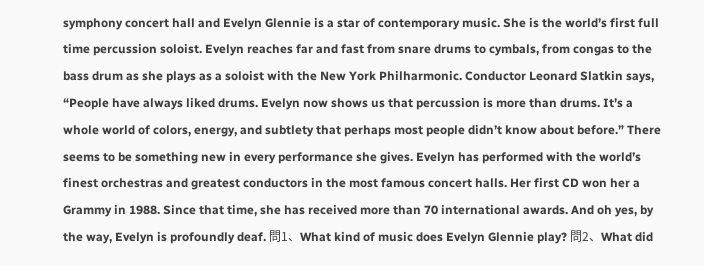symphony concert hall and Evelyn Glennie is a star of contemporary music. She is the world’s first full time percussion soloist. Evelyn reaches far and fast from snare drums to cymbals, from congas to the bass drum as she plays as a soloist with the New York Philharmonic. Conductor Leonard Slatkin says, “People have always liked drums. Evelyn now shows us that percussion is more than drums. It’s a whole world of colors, energy, and subtlety that perhaps most people didn’t know about before.” There seems to be something new in every performance she gives. Evelyn has performed with the world’s finest orchestras and greatest conductors in the most famous concert halls. Her first CD won her a Grammy in 1988. Since that time, she has received more than 70 international awards. And oh yes, by the way, Evelyn is profoundly deaf. 問1、What kind of music does Evelyn Glennie play? 問2、What did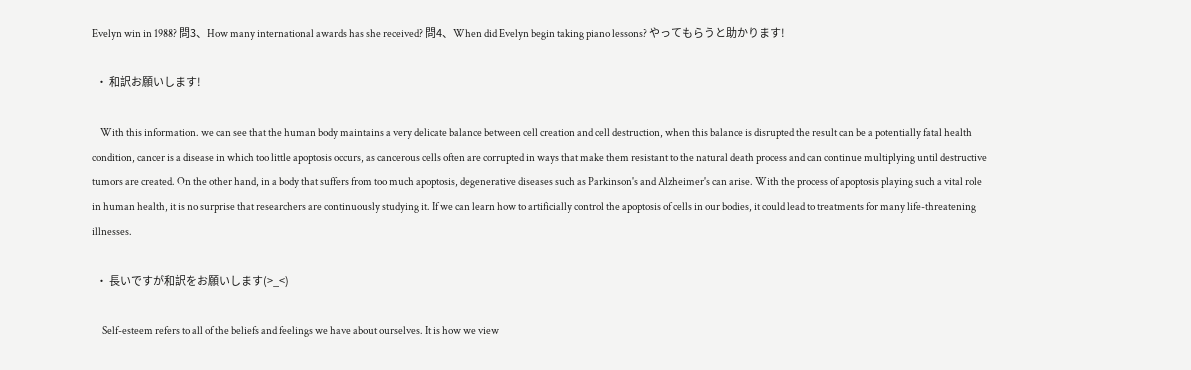Evelyn win in 1988? 問3、How many international awards has she received? 問4、When did Evelyn begin taking piano lessons? やってもらうと助かります!

  • 和訳お願いします!

    With this information. we can see that the human body maintains a very delicate balance between cell creation and cell destruction, when this balance is disrupted the result can be a potentially fatal health condition, cancer is a disease in which too little apoptosis occurs, as cancerous cells often are corrupted in ways that make them resistant to the natural death process and can continue multiplying until destructive tumors are created. On the other hand, in a body that suffers from too much apoptosis, degenerative diseases such as Parkinson's and Alzheimer's can arise. With the process of apoptosis playing such a vital role in human health, it is no surprise that researchers are continuously studying it. If we can learn how to artificially control the apoptosis of cells in our bodies, it could lead to treatments for many life-threatening illnesses.

  • 長いですが和訳をお願いします(>_<)

     Self-esteem refers to all of the beliefs and feelings we have about ourselves. It is how we view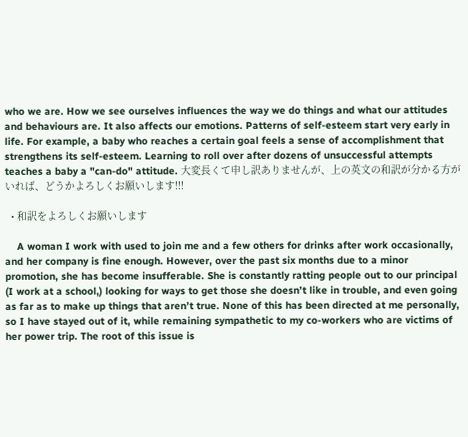who we are. How we see ourselves influences the way we do things and what our attitudes and behaviours are. It also affects our emotions. Patterns of self-esteem start very early in life. For example, a baby who reaches a certain goal feels a sense of accomplishment that strengthens its self-esteem. Learning to roll over after dozens of unsuccessful attempts teaches a baby a "can-do" attitude. 大変長くて申し訳ありませんが、上の英文の和訳が分かる方がいれば、どうかよろしくお願いします!!!

  • 和訳をよろしくお願いします

    A woman I work with used to join me and a few others for drinks after work occasionally, and her company is fine enough. However, over the past six months due to a minor promotion, she has become insufferable. She is constantly ratting people out to our principal (I work at a school,) looking for ways to get those she doesn’t like in trouble, and even going as far as to make up things that aren’t true. None of this has been directed at me personally, so I have stayed out of it, while remaining sympathetic to my co-workers who are victims of her power trip. The root of this issue is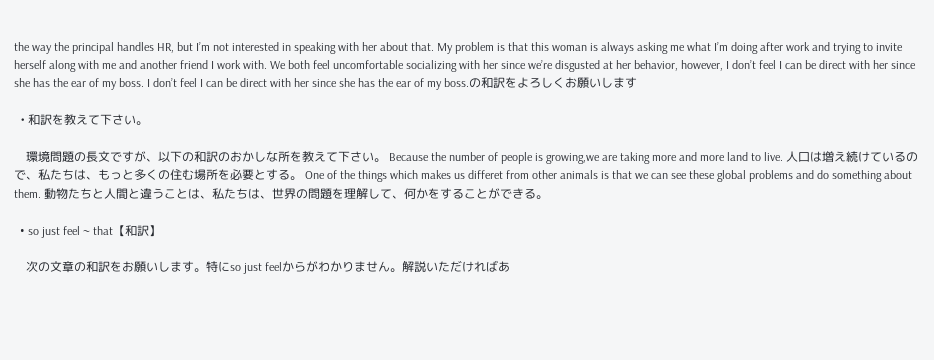the way the principal handles HR, but I’m not interested in speaking with her about that. My problem is that this woman is always asking me what I’m doing after work and trying to invite herself along with me and another friend I work with. We both feel uncomfortable socializing with her since we’re disgusted at her behavior, however, I don’t feel I can be direct with her since she has the ear of my boss. I don’t feel I can be direct with her since she has the ear of my boss.の和訳をよろしくお願いします

  • 和訳を教えて下さい。

    環境問題の長文ですが、以下の和訳のおかしな所を教えて下さい。 Because the number of people is growing,we are taking more and more land to live. 人口は増え続けているので、私たちは、もっと多くの住む場所を必要とする。 One of the things which makes us differet from other animals is that we can see these global problems and do something about them. 動物たちと人間と違うことは、私たちは、世界の問題を理解して、何かをすることができる。

  • so just feel ~ that【和訳】

    次の文章の和訳をお願いします。特にso just feelからがわかりません。解説いただければあ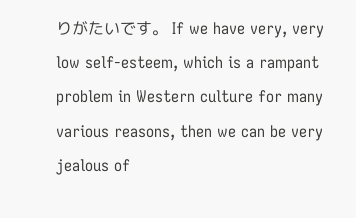りがたいです。 If we have very, very low self-esteem, which is a rampant problem in Western culture for many various reasons, then we can be very jealous of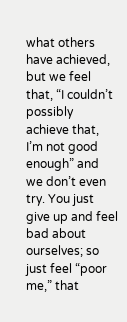what others have achieved, but we feel that, “I couldn’t possibly achieve that, I’m not good enough” and we don’t even try. You just give up and feel bad about ourselves; so just feel “poor me,” that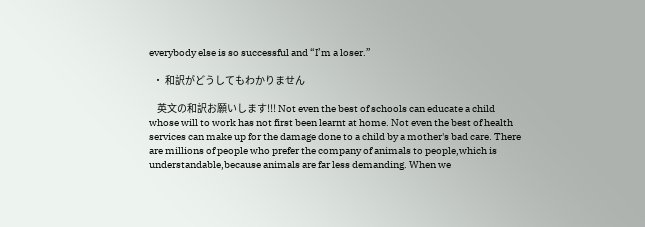everybody else is so successful and “I’m a loser.”

  • 和訳がどうしてもわかりません

    英文の和訳お願いします!!! Not even the best of schools can educate a child whose will to work has not first been learnt at home. Not even the best of health services can make up for the damage done to a child by a mother's bad care. There are millions of people who prefer the company of animals to people,which is understandable,because animals are far less demanding. When we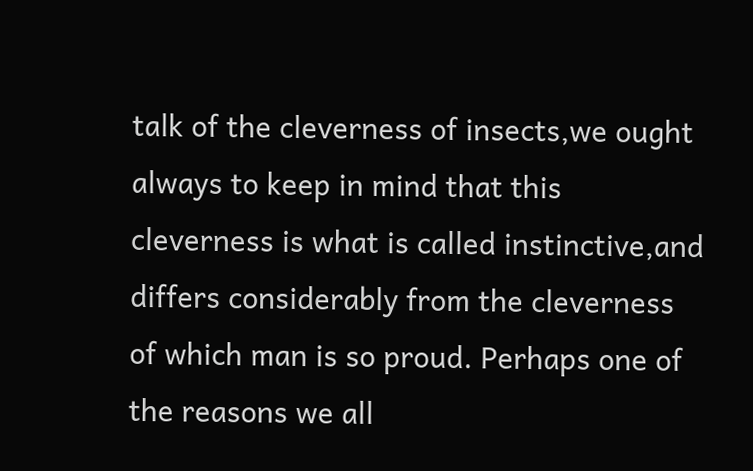talk of the cleverness of insects,we ought always to keep in mind that this cleverness is what is called instinctive,and differs considerably from the cleverness of which man is so proud. Perhaps one of the reasons we all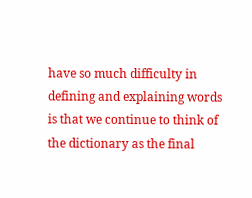have so much difficulty in defining and explaining words is that we continue to think of the dictionary as the final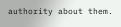authority about them.